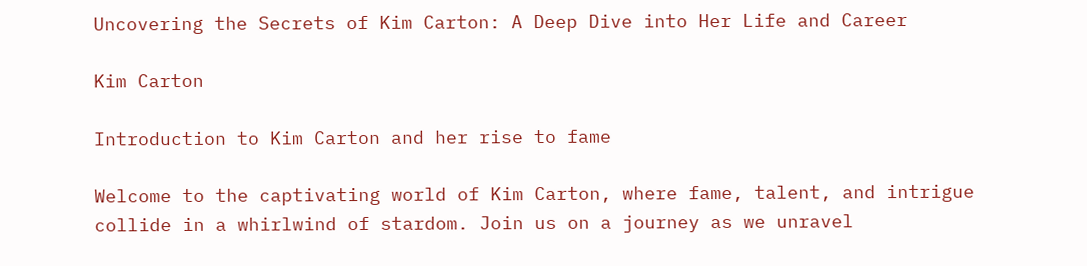Uncovering the Secrets of Kim Carton: A Deep Dive into Her Life and Career

Kim Carton

Introduction to Kim Carton and her rise to fame

Welcome to the captivating world of Kim Carton, where fame, talent, and intrigue collide in a whirlwind of stardom. Join us on a journey as we unravel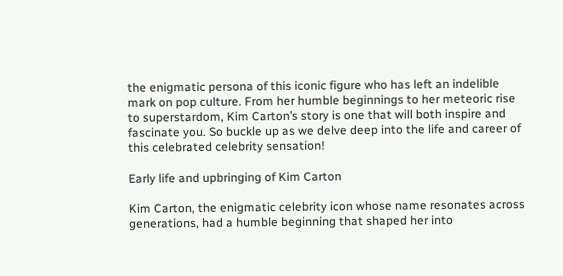the enigmatic persona of this iconic figure who has left an indelible mark on pop culture. From her humble beginnings to her meteoric rise to superstardom, Kim Carton’s story is one that will both inspire and fascinate you. So buckle up as we delve deep into the life and career of this celebrated celebrity sensation!

Early life and upbringing of Kim Carton

Kim Carton, the enigmatic celebrity icon whose name resonates across generations, had a humble beginning that shaped her into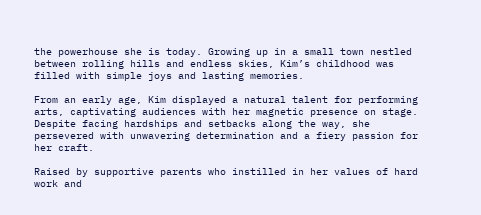the powerhouse she is today. Growing up in a small town nestled between rolling hills and endless skies, Kim’s childhood was filled with simple joys and lasting memories.

From an early age, Kim displayed a natural talent for performing arts, captivating audiences with her magnetic presence on stage. Despite facing hardships and setbacks along the way, she persevered with unwavering determination and a fiery passion for her craft.

Raised by supportive parents who instilled in her values of hard work and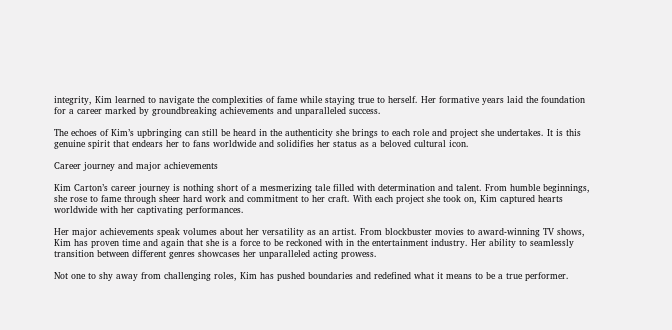integrity, Kim learned to navigate the complexities of fame while staying true to herself. Her formative years laid the foundation for a career marked by groundbreaking achievements and unparalleled success.

The echoes of Kim’s upbringing can still be heard in the authenticity she brings to each role and project she undertakes. It is this genuine spirit that endears her to fans worldwide and solidifies her status as a beloved cultural icon.

Career journey and major achievements

Kim Carton’s career journey is nothing short of a mesmerizing tale filled with determination and talent. From humble beginnings, she rose to fame through sheer hard work and commitment to her craft. With each project she took on, Kim captured hearts worldwide with her captivating performances.

Her major achievements speak volumes about her versatility as an artist. From blockbuster movies to award-winning TV shows, Kim has proven time and again that she is a force to be reckoned with in the entertainment industry. Her ability to seamlessly transition between different genres showcases her unparalleled acting prowess.

Not one to shy away from challenging roles, Kim has pushed boundaries and redefined what it means to be a true performer.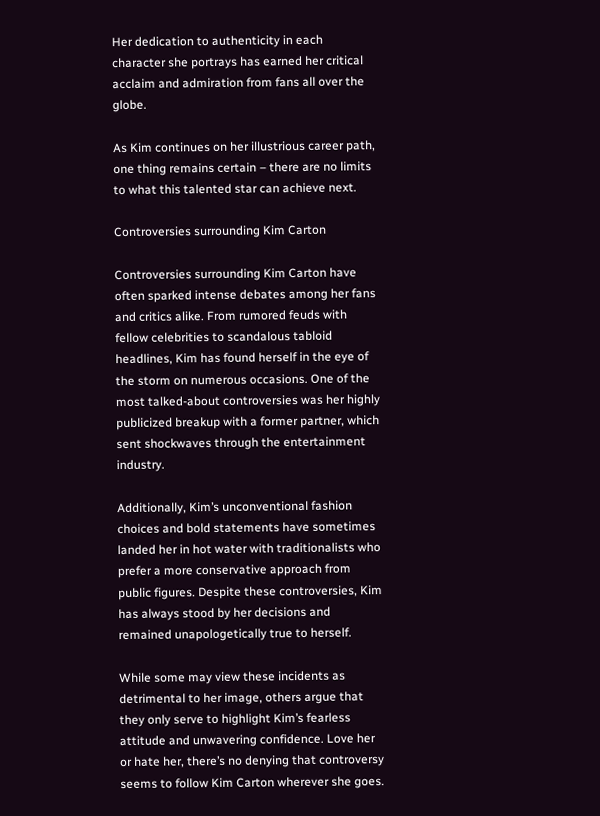Her dedication to authenticity in each character she portrays has earned her critical acclaim and admiration from fans all over the globe.

As Kim continues on her illustrious career path, one thing remains certain – there are no limits to what this talented star can achieve next.

Controversies surrounding Kim Carton

Controversies surrounding Kim Carton have often sparked intense debates among her fans and critics alike. From rumored feuds with fellow celebrities to scandalous tabloid headlines, Kim has found herself in the eye of the storm on numerous occasions. One of the most talked-about controversies was her highly publicized breakup with a former partner, which sent shockwaves through the entertainment industry.

Additionally, Kim’s unconventional fashion choices and bold statements have sometimes landed her in hot water with traditionalists who prefer a more conservative approach from public figures. Despite these controversies, Kim has always stood by her decisions and remained unapologetically true to herself.

While some may view these incidents as detrimental to her image, others argue that they only serve to highlight Kim’s fearless attitude and unwavering confidence. Love her or hate her, there’s no denying that controversy seems to follow Kim Carton wherever she goes.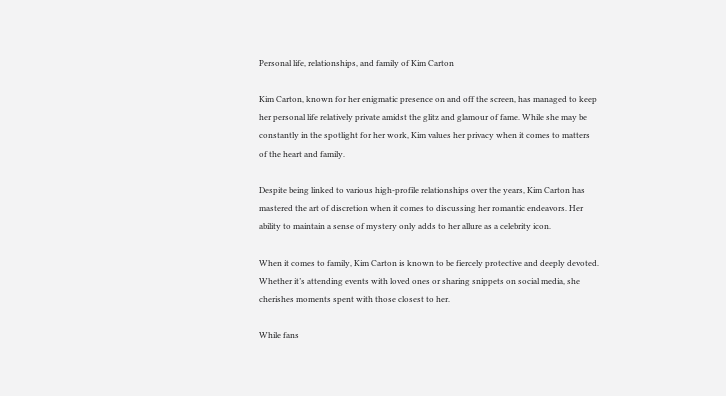Personal life, relationships, and family of Kim Carton

Kim Carton, known for her enigmatic presence on and off the screen, has managed to keep her personal life relatively private amidst the glitz and glamour of fame. While she may be constantly in the spotlight for her work, Kim values her privacy when it comes to matters of the heart and family.

Despite being linked to various high-profile relationships over the years, Kim Carton has mastered the art of discretion when it comes to discussing her romantic endeavors. Her ability to maintain a sense of mystery only adds to her allure as a celebrity icon.

When it comes to family, Kim Carton is known to be fiercely protective and deeply devoted. Whether it’s attending events with loved ones or sharing snippets on social media, she cherishes moments spent with those closest to her.

While fans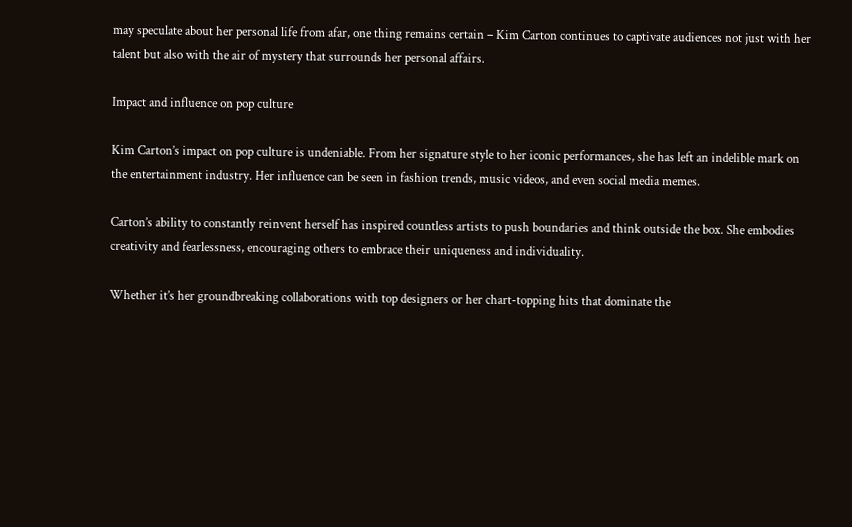may speculate about her personal life from afar, one thing remains certain – Kim Carton continues to captivate audiences not just with her talent but also with the air of mystery that surrounds her personal affairs.

Impact and influence on pop culture

Kim Carton’s impact on pop culture is undeniable. From her signature style to her iconic performances, she has left an indelible mark on the entertainment industry. Her influence can be seen in fashion trends, music videos, and even social media memes.

Carton’s ability to constantly reinvent herself has inspired countless artists to push boundaries and think outside the box. She embodies creativity and fearlessness, encouraging others to embrace their uniqueness and individuality.

Whether it’s her groundbreaking collaborations with top designers or her chart-topping hits that dominate the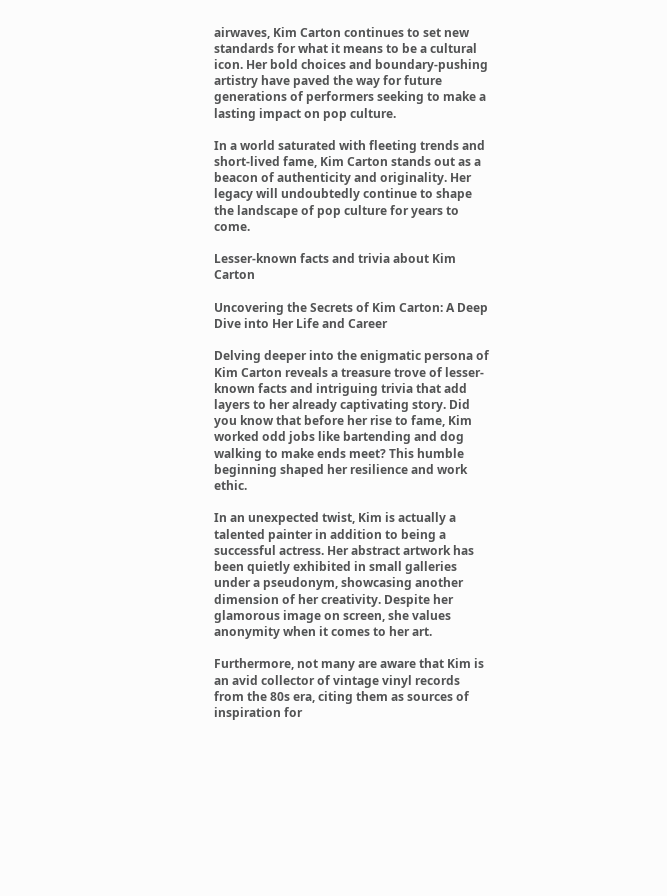airwaves, Kim Carton continues to set new standards for what it means to be a cultural icon. Her bold choices and boundary-pushing artistry have paved the way for future generations of performers seeking to make a lasting impact on pop culture.

In a world saturated with fleeting trends and short-lived fame, Kim Carton stands out as a beacon of authenticity and originality. Her legacy will undoubtedly continue to shape the landscape of pop culture for years to come.

Lesser-known facts and trivia about Kim Carton

Uncovering the Secrets of Kim Carton: A Deep Dive into Her Life and Career

Delving deeper into the enigmatic persona of Kim Carton reveals a treasure trove of lesser-known facts and intriguing trivia that add layers to her already captivating story. Did you know that before her rise to fame, Kim worked odd jobs like bartending and dog walking to make ends meet? This humble beginning shaped her resilience and work ethic.

In an unexpected twist, Kim is actually a talented painter in addition to being a successful actress. Her abstract artwork has been quietly exhibited in small galleries under a pseudonym, showcasing another dimension of her creativity. Despite her glamorous image on screen, she values anonymity when it comes to her art.

Furthermore, not many are aware that Kim is an avid collector of vintage vinyl records from the 80s era, citing them as sources of inspiration for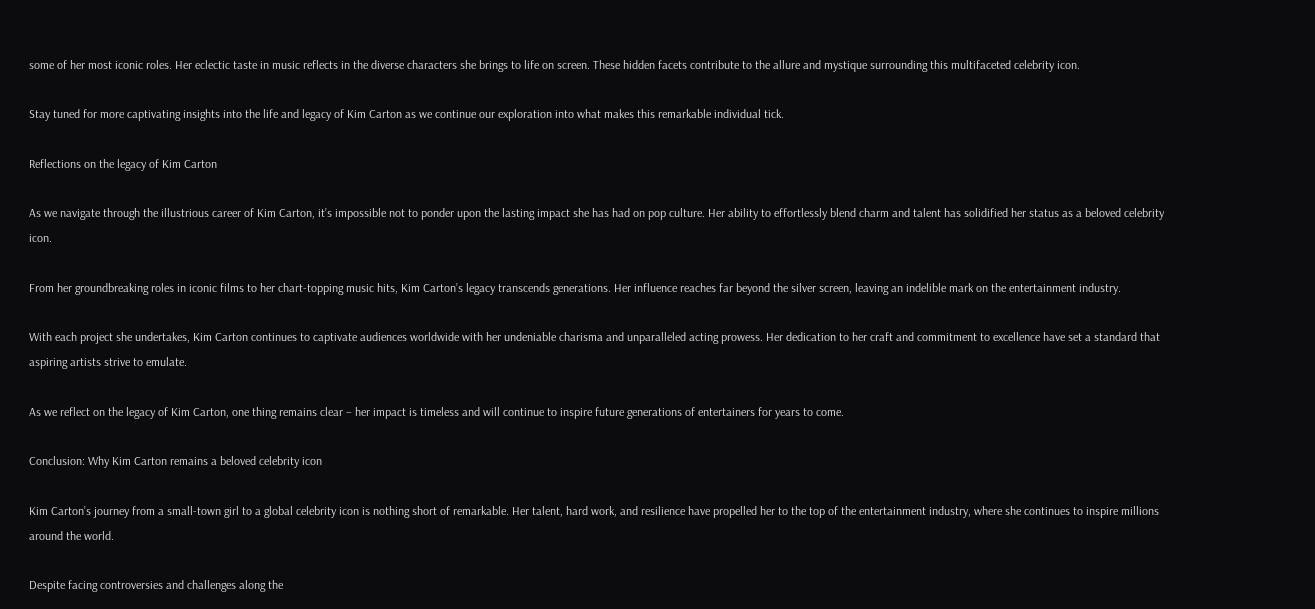some of her most iconic roles. Her eclectic taste in music reflects in the diverse characters she brings to life on screen. These hidden facets contribute to the allure and mystique surrounding this multifaceted celebrity icon.

Stay tuned for more captivating insights into the life and legacy of Kim Carton as we continue our exploration into what makes this remarkable individual tick.

Reflections on the legacy of Kim Carton

As we navigate through the illustrious career of Kim Carton, it’s impossible not to ponder upon the lasting impact she has had on pop culture. Her ability to effortlessly blend charm and talent has solidified her status as a beloved celebrity icon.

From her groundbreaking roles in iconic films to her chart-topping music hits, Kim Carton’s legacy transcends generations. Her influence reaches far beyond the silver screen, leaving an indelible mark on the entertainment industry.

With each project she undertakes, Kim Carton continues to captivate audiences worldwide with her undeniable charisma and unparalleled acting prowess. Her dedication to her craft and commitment to excellence have set a standard that aspiring artists strive to emulate.

As we reflect on the legacy of Kim Carton, one thing remains clear – her impact is timeless and will continue to inspire future generations of entertainers for years to come.

Conclusion: Why Kim Carton remains a beloved celebrity icon

Kim Carton’s journey from a small-town girl to a global celebrity icon is nothing short of remarkable. Her talent, hard work, and resilience have propelled her to the top of the entertainment industry, where she continues to inspire millions around the world.

Despite facing controversies and challenges along the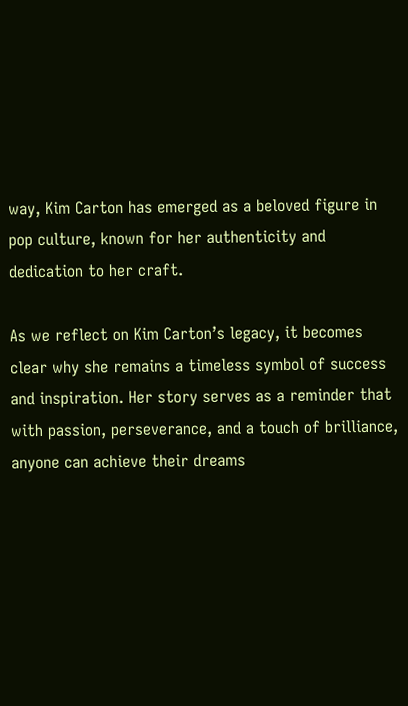way, Kim Carton has emerged as a beloved figure in pop culture, known for her authenticity and dedication to her craft.

As we reflect on Kim Carton’s legacy, it becomes clear why she remains a timeless symbol of success and inspiration. Her story serves as a reminder that with passion, perseverance, and a touch of brilliance, anyone can achieve their dreams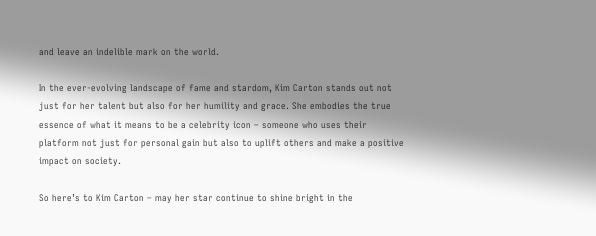and leave an indelible mark on the world.

In the ever-evolving landscape of fame and stardom, Kim Carton stands out not just for her talent but also for her humility and grace. She embodies the true essence of what it means to be a celebrity icon – someone who uses their platform not just for personal gain but also to uplift others and make a positive impact on society.

So here’s to Kim Carton – may her star continue to shine bright in the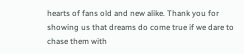hearts of fans old and new alike. Thank you for showing us that dreams do come true if we dare to chase them with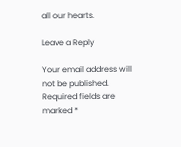all our hearts.

Leave a Reply

Your email address will not be published. Required fields are marked *